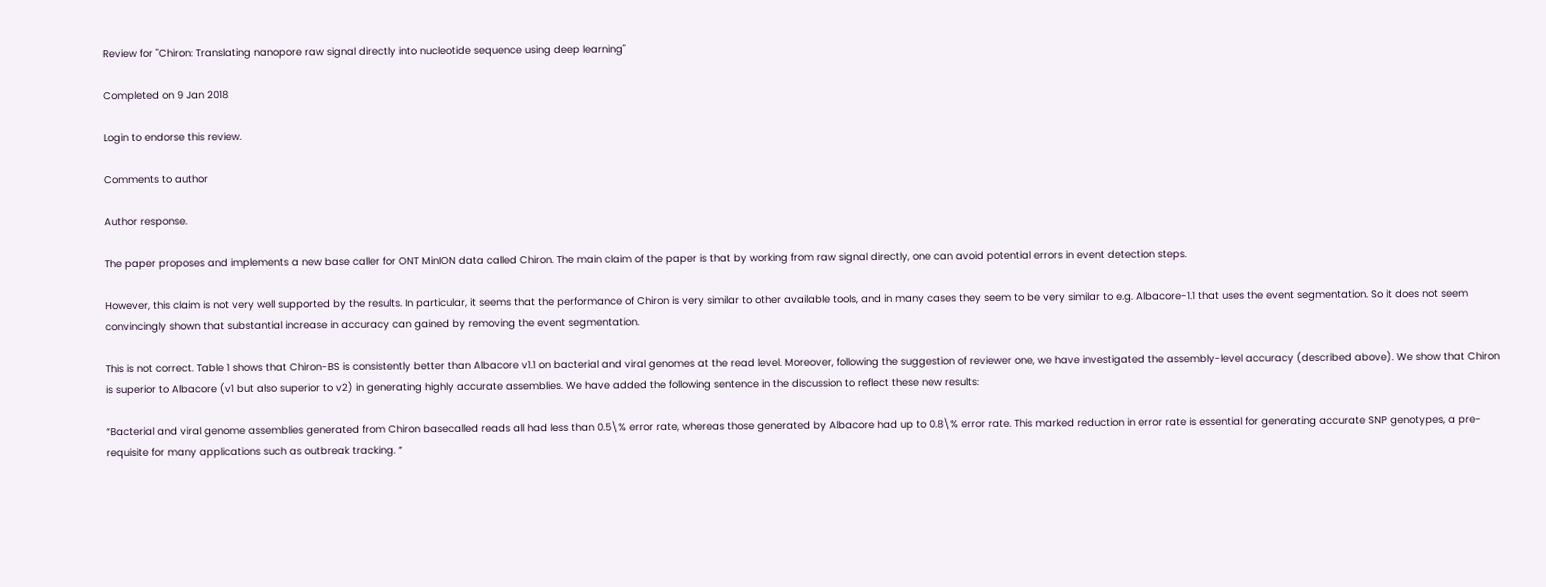Review for "Chiron: Translating nanopore raw signal directly into nucleotide sequence using deep learning"

Completed on 9 Jan 2018

Login to endorse this review.

Comments to author

Author response.

The paper proposes and implements a new base caller for ONT MinION data called Chiron. The main claim of the paper is that by working from raw signal directly, one can avoid potential errors in event detection steps.

However, this claim is not very well supported by the results. In particular, it seems that the performance of Chiron is very similar to other available tools, and in many cases they seem to be very similar to e.g. Albacore-1.1 that uses the event segmentation. So it does not seem convincingly shown that substantial increase in accuracy can gained by removing the event segmentation.

This is not correct. Table 1 shows that Chiron-BS is consistently better than Albacore v1.1 on bacterial and viral genomes at the read level. Moreover, following the suggestion of reviewer one, we have investigated the assembly-level accuracy (described above). We show that Chiron is superior to Albacore (v1 but also superior to v2) in generating highly accurate assemblies. We have added the following sentence in the discussion to reflect these new results:

“Bacterial and viral genome assemblies generated from Chiron basecalled reads all had less than 0.5\% error rate, whereas those generated by Albacore had up to 0.8\% error rate. This marked reduction in error rate is essential for generating accurate SNP genotypes, a pre-requisite for many applications such as outbreak tracking. “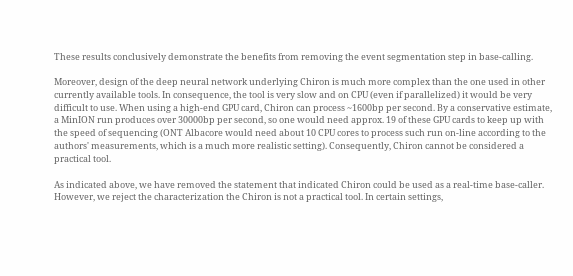These results conclusively demonstrate the benefits from removing the event segmentation step in base-calling.

Moreover, design of the deep neural network underlying Chiron is much more complex than the one used in other currently available tools. In consequence, the tool is very slow and on CPU (even if parallelized) it would be very difficult to use. When using a high-end GPU card, Chiron can process ~1600bp per second. By a conservative estimate, a MinION run produces over 30000bp per second, so one would need approx. 19 of these GPU cards to keep up with the speed of sequencing (ONT Albacore would need about 10 CPU cores to process such run on-line according to the authors' measurements, which is a much more realistic setting). Consequently, Chiron cannot be considered a practical tool.

As indicated above, we have removed the statement that indicated Chiron could be used as a real-time base-caller. However, we reject the characterization the Chiron is not a practical tool. In certain settings,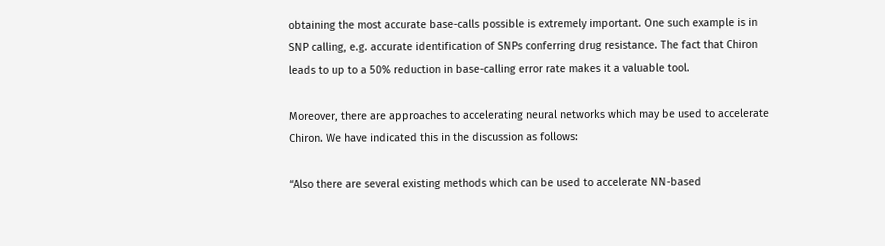obtaining the most accurate base-calls possible is extremely important. One such example is in SNP calling, e.g. accurate identification of SNPs conferring drug resistance. The fact that Chiron leads to up to a 50% reduction in base-calling error rate makes it a valuable tool.

Moreover, there are approaches to accelerating neural networks which may be used to accelerate Chiron. We have indicated this in the discussion as follows:

“Also there are several existing methods which can be used to accelerate NN-based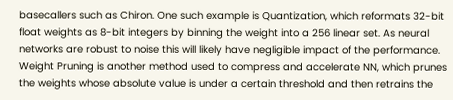basecallers such as Chiron. One such example is Quantization, which reformats 32-bit float weights as 8-bit integers by binning the weight into a 256 linear set. As neural networks are robust to noise this will likely have negligible impact of the performance. Weight Pruning is another method used to compress and accelerate NN, which prunes the weights whose absolute value is under a certain threshold and then retrains the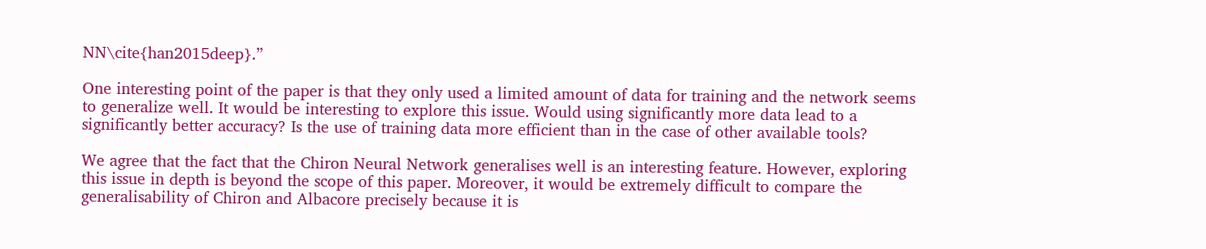NN\cite{han2015deep}.”

One interesting point of the paper is that they only used a limited amount of data for training and the network seems to generalize well. It would be interesting to explore this issue. Would using significantly more data lead to a significantly better accuracy? Is the use of training data more efficient than in the case of other available tools?

We agree that the fact that the Chiron Neural Network generalises well is an interesting feature. However, exploring this issue in depth is beyond the scope of this paper. Moreover, it would be extremely difficult to compare the generalisability of Chiron and Albacore precisely because it is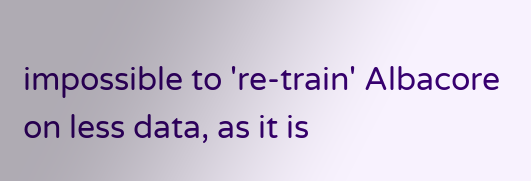impossible to 're-train' Albacore on less data, as it is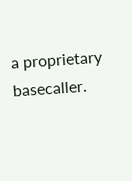a proprietary basecaller.